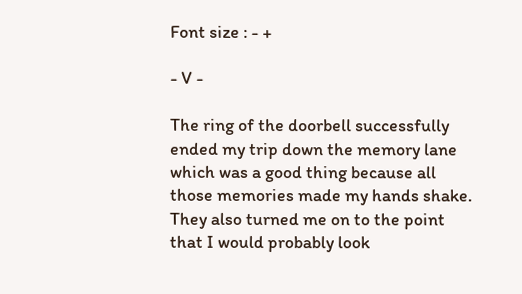Font size : - +

- V -

The ring of the doorbell successfully ended my trip down the memory lane which was a good thing because all those memories made my hands shake. They also turned me on to the point that I would probably look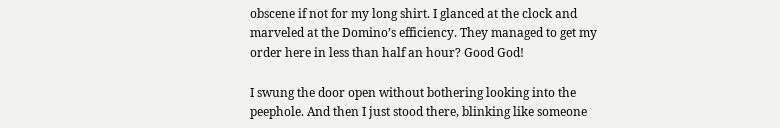obscene if not for my long shirt. I glanced at the clock and marveled at the Domino’s efficiency. They managed to get my order here in less than half an hour? Good God!

I swung the door open without bothering looking into the peephole. And then I just stood there, blinking like someone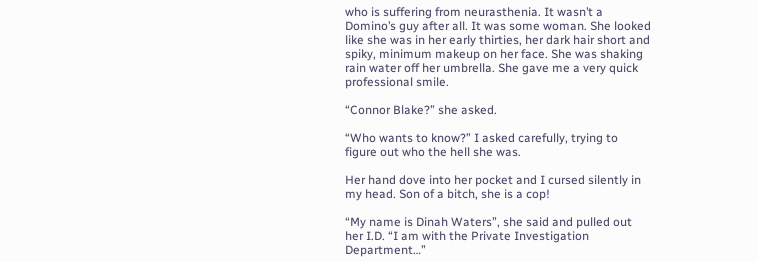who is suffering from neurasthenia. It wasn’t a Domino’s guy after all. It was some woman. She looked like she was in her early thirties, her dark hair short and spiky, minimum makeup on her face. She was shaking rain water off her umbrella. She gave me a very quick professional smile.

“Connor Blake?” she asked.

“Who wants to know?” I asked carefully, trying to figure out who the hell she was.

Her hand dove into her pocket and I cursed silently in my head. Son of a bitch, she is a cop!

“My name is Dinah Waters”, she said and pulled out her I.D. “I am with the Private Investigation Department…”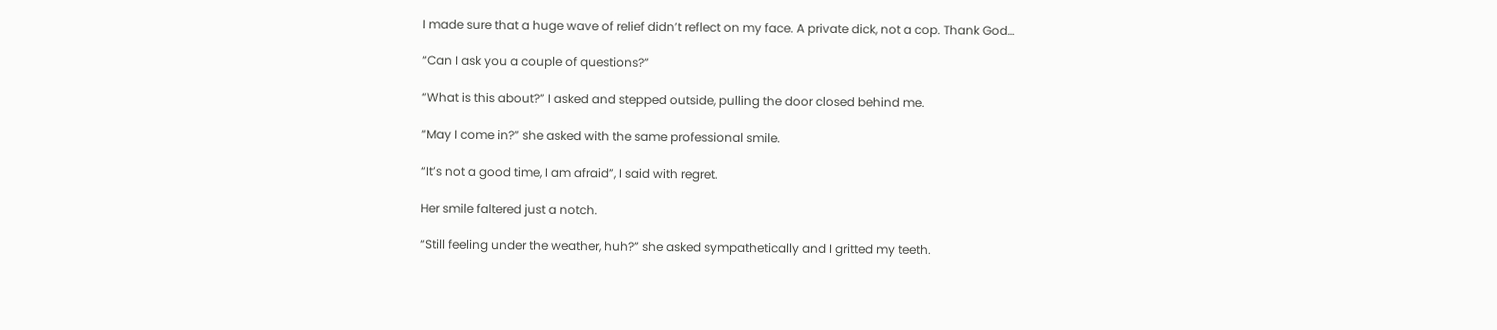I made sure that a huge wave of relief didn’t reflect on my face. A private dick, not a cop. Thank God…

“Can I ask you a couple of questions?”

“What is this about?” I asked and stepped outside, pulling the door closed behind me.

“May I come in?” she asked with the same professional smile.

“It’s not a good time, I am afraid”, I said with regret.

Her smile faltered just a notch.

“Still feeling under the weather, huh?” she asked sympathetically and I gritted my teeth.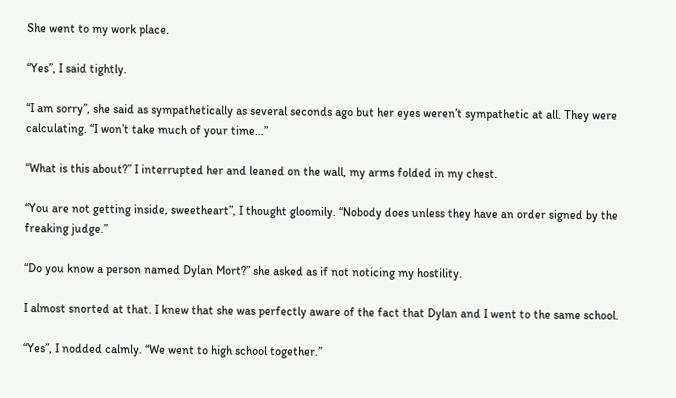She went to my work place.

“Yes”, I said tightly.

“I am sorry”, she said as sympathetically as several seconds ago but her eyes weren’t sympathetic at all. They were calculating. “I won’t take much of your time…”

“What is this about?” I interrupted her and leaned on the wall, my arms folded in my chest.

“You are not getting inside, sweetheart”, I thought gloomily. “Nobody does unless they have an order signed by the freaking judge.”

“Do you know a person named Dylan Mort?” she asked as if not noticing my hostility.

I almost snorted at that. I knew that she was perfectly aware of the fact that Dylan and I went to the same school.

“Yes”, I nodded calmly. “We went to high school together.”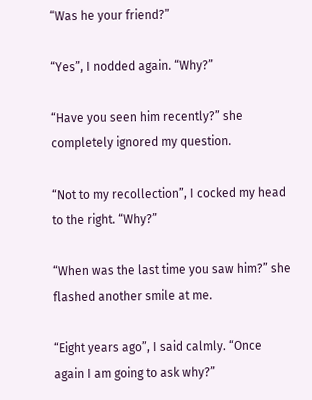“Was he your friend?”

“Yes”, I nodded again. “Why?”

“Have you seen him recently?” she completely ignored my question.

“Not to my recollection”, I cocked my head to the right. “Why?”

“When was the last time you saw him?” she flashed another smile at me.

“Eight years ago”, I said calmly. “Once again I am going to ask why?”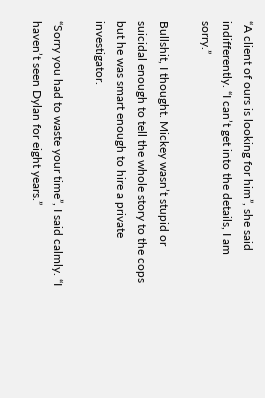“A client of ours is looking for him”, she said indifferently. “I can’t get into the details, I am sorry.”

Bullshit, I thought. Mickey wasn’t stupid or suicidal enough to tell the whole story to the cops but he was smart enough to hire a private investigator.

“Sorry you had to waste your time”, I said calmly. “I haven’t seen Dylan for eight years.”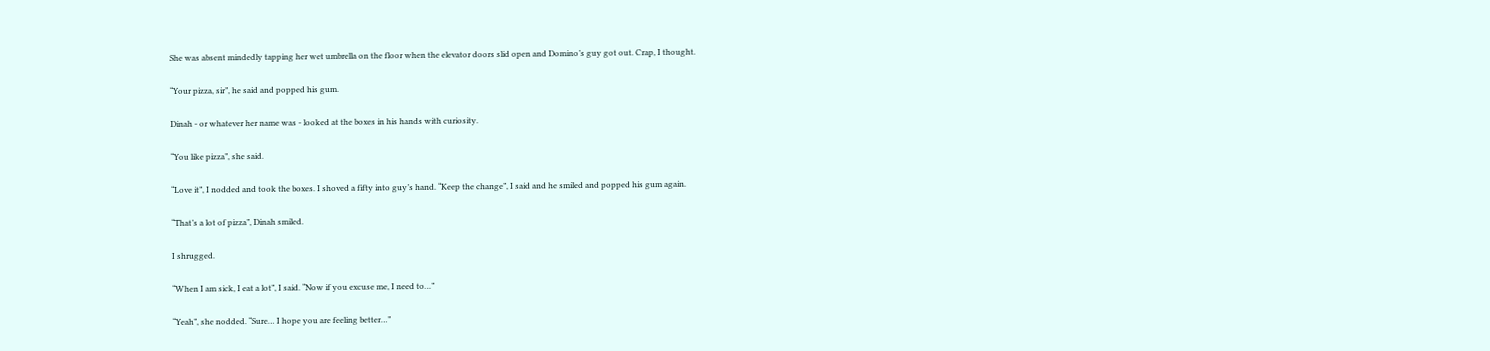She was absent mindedly tapping her wet umbrella on the floor when the elevator doors slid open and Domino’s guy got out. Crap, I thought.

“Your pizza, sir”, he said and popped his gum.

Dinah - or whatever her name was - looked at the boxes in his hands with curiosity.

“You like pizza”, she said.

“Love it”, I nodded and took the boxes. I shoved a fifty into guy’s hand. “Keep the change”, I said and he smiled and popped his gum again.

“That’s a lot of pizza”, Dinah smiled.

I shrugged.

“When I am sick, I eat a lot”, I said. “Now if you excuse me, I need to…”

“Yeah”, she nodded. “Sure… I hope you are feeling better…”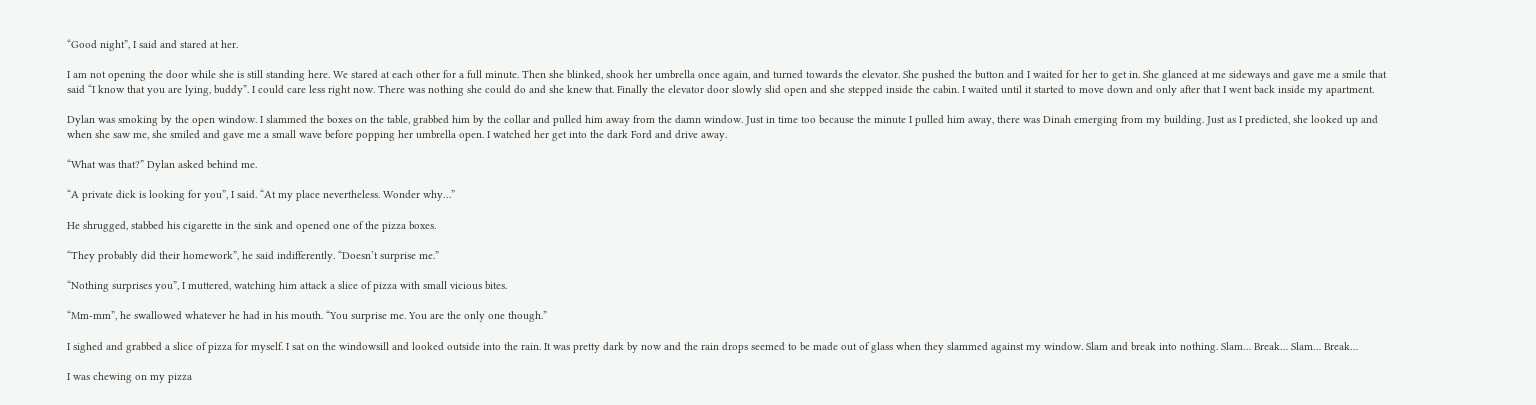“Good night”, I said and stared at her.

I am not opening the door while she is still standing here. We stared at each other for a full minute. Then she blinked, shook her umbrella once again, and turned towards the elevator. She pushed the button and I waited for her to get in. She glanced at me sideways and gave me a smile that said “I know that you are lying, buddy”. I could care less right now. There was nothing she could do and she knew that. Finally the elevator door slowly slid open and she stepped inside the cabin. I waited until it started to move down and only after that I went back inside my apartment.

Dylan was smoking by the open window. I slammed the boxes on the table, grabbed him by the collar and pulled him away from the damn window. Just in time too because the minute I pulled him away, there was Dinah emerging from my building. Just as I predicted, she looked up and when she saw me, she smiled and gave me a small wave before popping her umbrella open. I watched her get into the dark Ford and drive away.

“What was that?” Dylan asked behind me.

“A private dick is looking for you”, I said. “At my place nevertheless. Wonder why…”

He shrugged, stabbed his cigarette in the sink and opened one of the pizza boxes.

“They probably did their homework”, he said indifferently. “Doesn’t surprise me.”

“Nothing surprises you”, I muttered, watching him attack a slice of pizza with small vicious bites.

“Mm-mm”, he swallowed whatever he had in his mouth. “You surprise me. You are the only one though.”

I sighed and grabbed a slice of pizza for myself. I sat on the windowsill and looked outside into the rain. It was pretty dark by now and the rain drops seemed to be made out of glass when they slammed against my window. Slam and break into nothing. Slam… Break… Slam… Break…

I was chewing on my pizza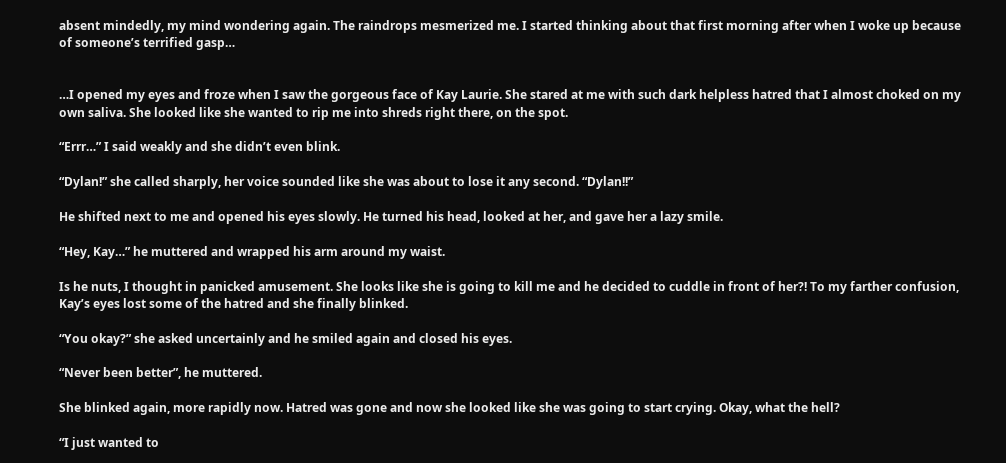absent mindedly, my mind wondering again. The raindrops mesmerized me. I started thinking about that first morning after when I woke up because of someone’s terrified gasp…


…I opened my eyes and froze when I saw the gorgeous face of Kay Laurie. She stared at me with such dark helpless hatred that I almost choked on my own saliva. She looked like she wanted to rip me into shreds right there, on the spot.

“Errr…” I said weakly and she didn’t even blink.

“Dylan!” she called sharply, her voice sounded like she was about to lose it any second. “Dylan!!”

He shifted next to me and opened his eyes slowly. He turned his head, looked at her, and gave her a lazy smile.

“Hey, Kay…” he muttered and wrapped his arm around my waist.

Is he nuts, I thought in panicked amusement. She looks like she is going to kill me and he decided to cuddle in front of her?! To my farther confusion, Kay’s eyes lost some of the hatred and she finally blinked.

“You okay?” she asked uncertainly and he smiled again and closed his eyes.

“Never been better”, he muttered.

She blinked again, more rapidly now. Hatred was gone and now she looked like she was going to start crying. Okay, what the hell?

“I just wanted to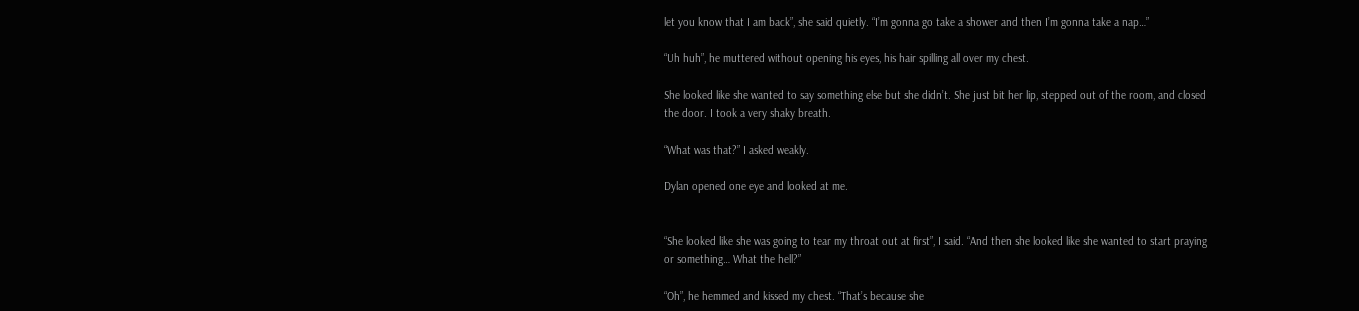let you know that I am back”, she said quietly. “I’m gonna go take a shower and then I’m gonna take a nap…”

“Uh huh”, he muttered without opening his eyes, his hair spilling all over my chest.

She looked like she wanted to say something else but she didn’t. She just bit her lip, stepped out of the room, and closed the door. I took a very shaky breath.

“What was that?” I asked weakly.

Dylan opened one eye and looked at me.


“She looked like she was going to tear my throat out at first”, I said. “And then she looked like she wanted to start praying or something… What the hell?”

“Oh”, he hemmed and kissed my chest. “That’s because she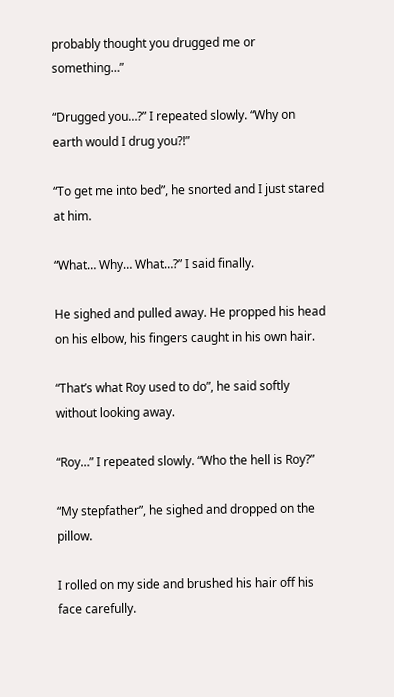probably thought you drugged me or something…”

“Drugged you…?” I repeated slowly. “Why on earth would I drug you?!”

“To get me into bed”, he snorted and I just stared at him.

“What… Why… What…?” I said finally.

He sighed and pulled away. He propped his head on his elbow, his fingers caught in his own hair.

“That’s what Roy used to do”, he said softly without looking away.

“Roy…” I repeated slowly. “Who the hell is Roy?”

“My stepfather”, he sighed and dropped on the pillow.

I rolled on my side and brushed his hair off his face carefully.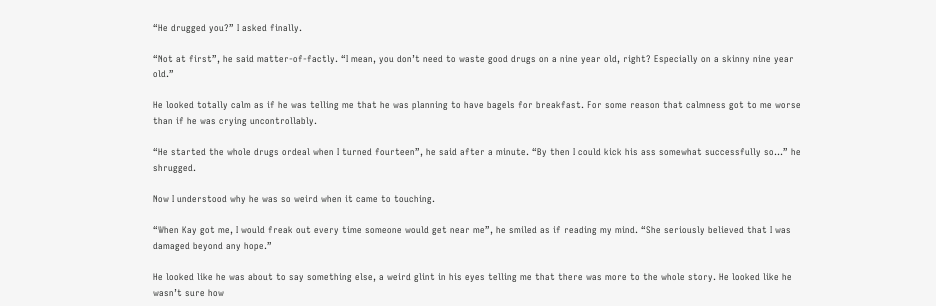“He drugged you?” I asked finally.

“Not at first”, he said matter-of-factly. “I mean, you don’t need to waste good drugs on a nine year old, right? Especially on a skinny nine year old.”

He looked totally calm as if he was telling me that he was planning to have bagels for breakfast. For some reason that calmness got to me worse than if he was crying uncontrollably.

“He started the whole drugs ordeal when I turned fourteen”, he said after a minute. “By then I could kick his ass somewhat successfully so…” he shrugged.

Now I understood why he was so weird when it came to touching.

“When Kay got me, I would freak out every time someone would get near me”, he smiled as if reading my mind. “She seriously believed that I was damaged beyond any hope.”

He looked like he was about to say something else, a weird glint in his eyes telling me that there was more to the whole story. He looked like he wasn’t sure how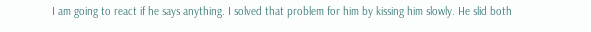I am going to react if he says anything. I solved that problem for him by kissing him slowly. He slid both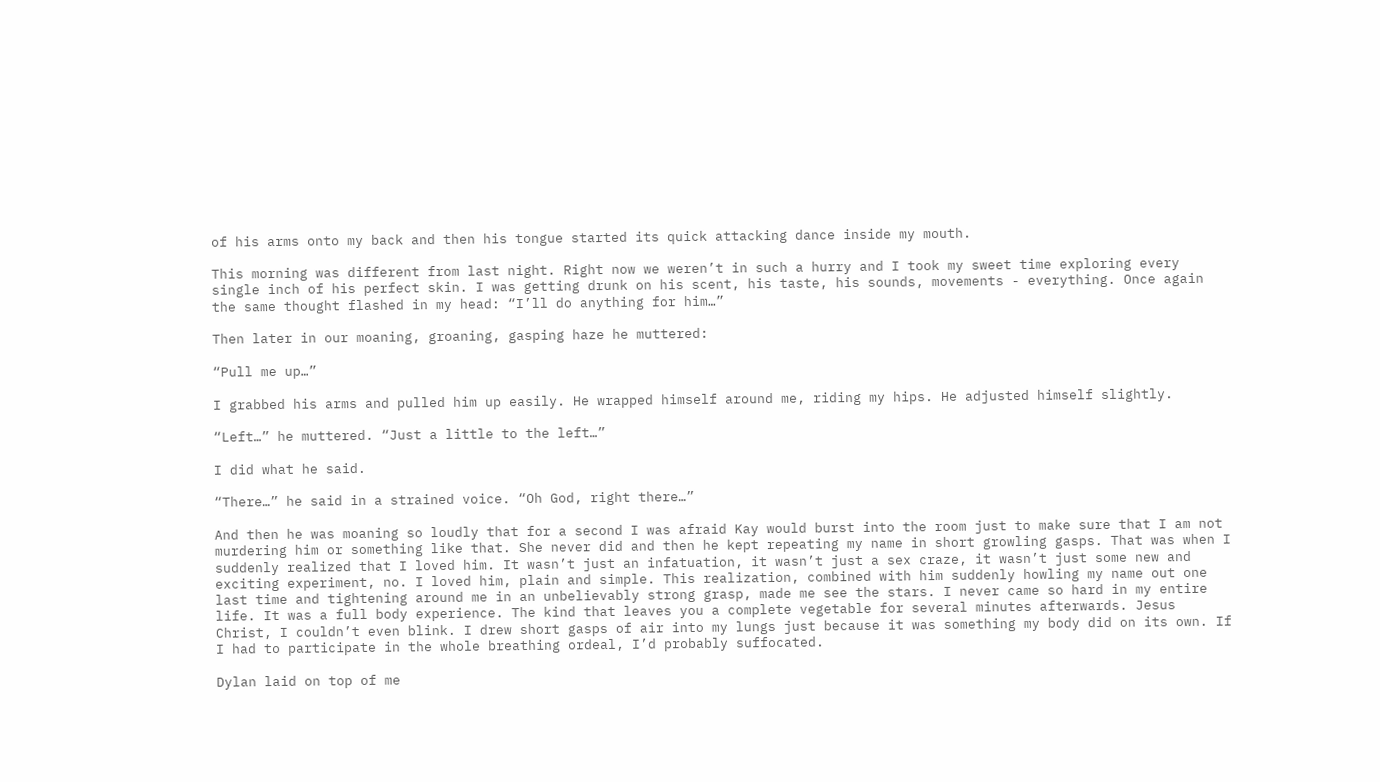of his arms onto my back and then his tongue started its quick attacking dance inside my mouth.

This morning was different from last night. Right now we weren’t in such a hurry and I took my sweet time exploring every single inch of his perfect skin. I was getting drunk on his scent, his taste, his sounds, movements - everything. Once again the same thought flashed in my head: “I’ll do anything for him…”

Then later in our moaning, groaning, gasping haze he muttered:

“Pull me up…”

I grabbed his arms and pulled him up easily. He wrapped himself around me, riding my hips. He adjusted himself slightly.

“Left…” he muttered. “Just a little to the left…”

I did what he said.

“There…” he said in a strained voice. “Oh God, right there…”

And then he was moaning so loudly that for a second I was afraid Kay would burst into the room just to make sure that I am not murdering him or something like that. She never did and then he kept repeating my name in short growling gasps. That was when I suddenly realized that I loved him. It wasn’t just an infatuation, it wasn’t just a sex craze, it wasn’t just some new and exciting experiment, no. I loved him, plain and simple. This realization, combined with him suddenly howling my name out one last time and tightening around me in an unbelievably strong grasp, made me see the stars. I never came so hard in my entire life. It was a full body experience. The kind that leaves you a complete vegetable for several minutes afterwards. Jesus Christ, I couldn’t even blink. I drew short gasps of air into my lungs just because it was something my body did on its own. If I had to participate in the whole breathing ordeal, I’d probably suffocated.

Dylan laid on top of me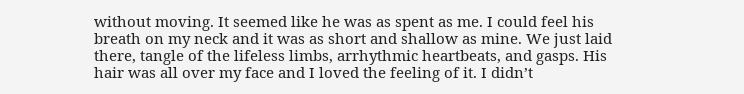without moving. It seemed like he was as spent as me. I could feel his breath on my neck and it was as short and shallow as mine. We just laid there, tangle of the lifeless limbs, arrhythmic heartbeats, and gasps. His hair was all over my face and I loved the feeling of it. I didn’t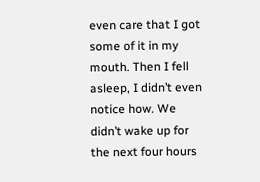even care that I got some of it in my mouth. Then I fell asleep, I didn’t even notice how. We didn’t wake up for the next four hours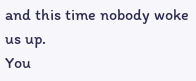and this time nobody woke us up.
You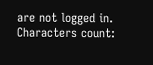are not logged in.
Characters count: